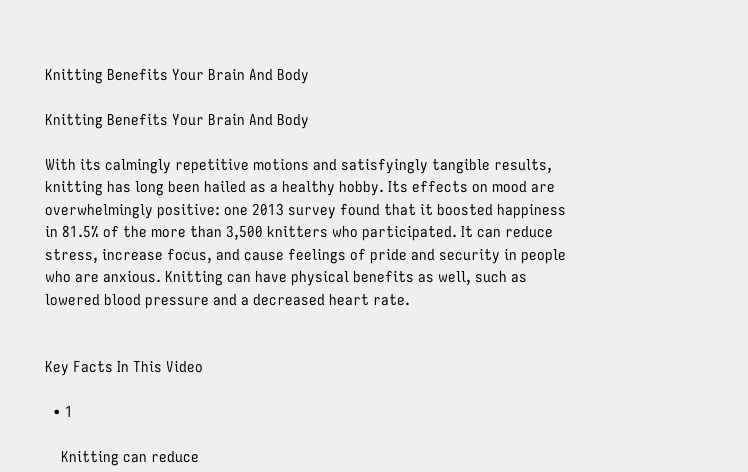Knitting Benefits Your Brain And Body

Knitting Benefits Your Brain And Body

With its calmingly repetitive motions and satisfyingly tangible results, knitting has long been hailed as a healthy hobby. Its effects on mood are overwhelmingly positive: one 2013 survey found that it boosted happiness in 81.5% of the more than 3,500 knitters who participated. It can reduce stress, increase focus, and cause feelings of pride and security in people who are anxious. Knitting can have physical benefits as well, such as lowered blood pressure and a decreased heart rate.


Key Facts In This Video

  • 1

    Knitting can reduce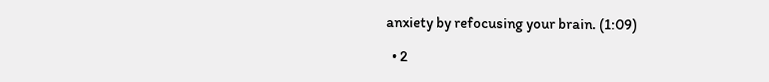anxiety by refocusing your brain. (1:09)

  • 2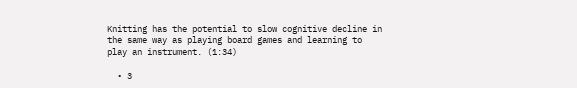Knitting has the potential to slow cognitive decline in the same way as playing board games and learning to play an instrument. (1:34)

  • 3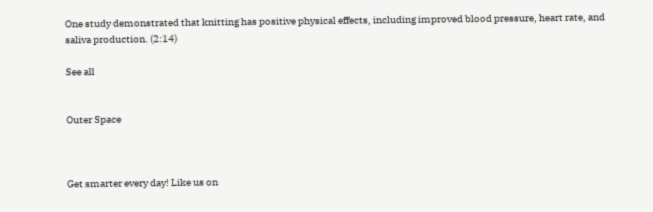One study demonstrated that knitting has positive physical effects, including improved blood pressure, heart rate, and saliva production. (2:14)

See all


Outer Space



Get smarter every day! Like us on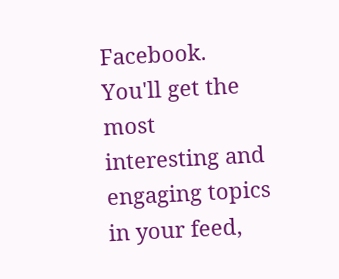Facebook.
You'll get the most interesting and engaging topics in your feed,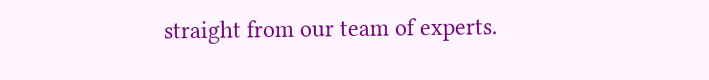straight from our team of experts.